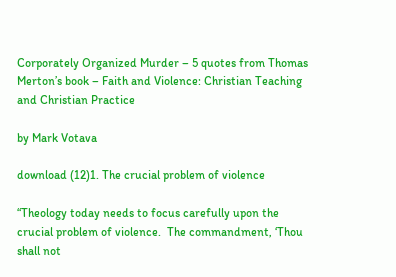Corporately Organized Murder – 5 quotes from Thomas Merton’s book – Faith and Violence: Christian Teaching and Christian Practice

by Mark Votava

download (12)1. The crucial problem of violence

“Theology today needs to focus carefully upon the crucial problem of violence.  The commandment, ‘Thou shall not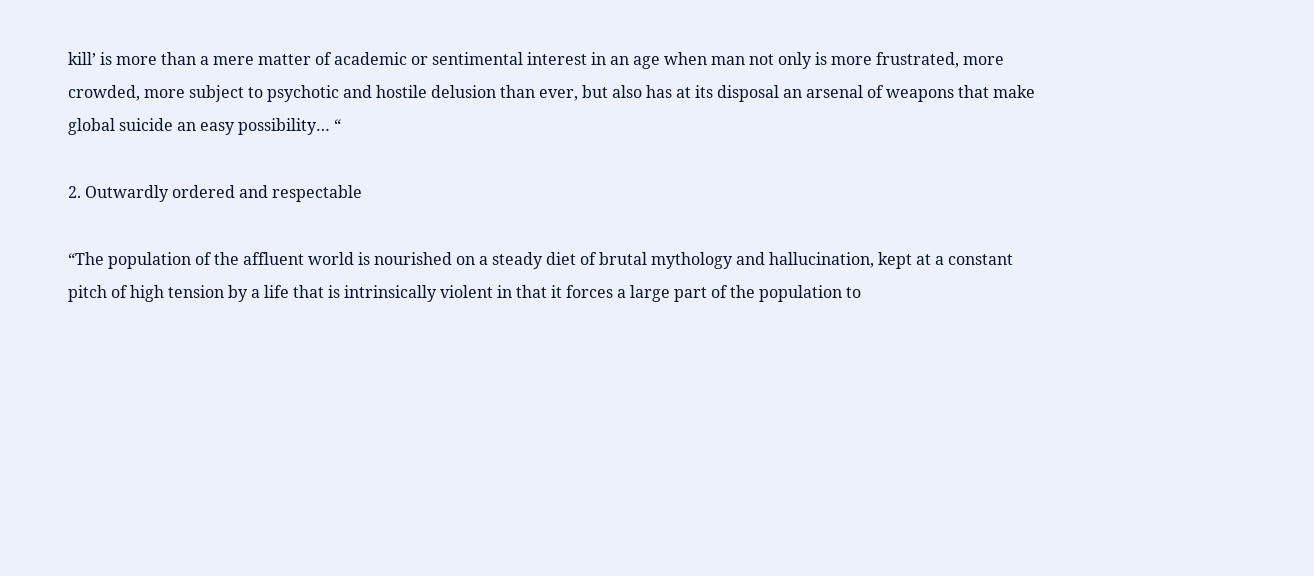kill’ is more than a mere matter of academic or sentimental interest in an age when man not only is more frustrated, more crowded, more subject to psychotic and hostile delusion than ever, but also has at its disposal an arsenal of weapons that make global suicide an easy possibility… “

2. Outwardly ordered and respectable

“The population of the affluent world is nourished on a steady diet of brutal mythology and hallucination, kept at a constant pitch of high tension by a life that is intrinsically violent in that it forces a large part of the population to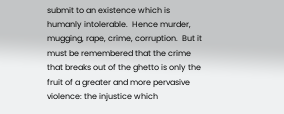submit to an existence which is humanly intolerable.  Hence murder, mugging, rape, crime, corruption.  But it must be remembered that the crime that breaks out of the ghetto is only the fruit of a greater and more pervasive violence: the injustice which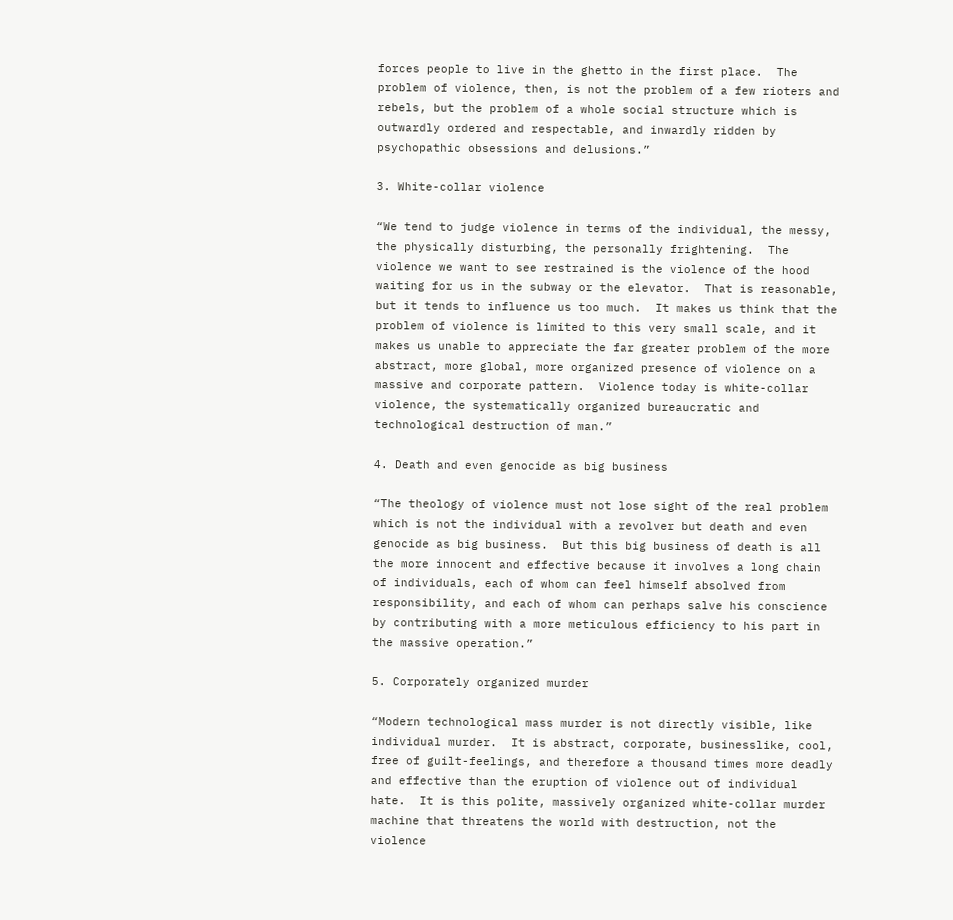forces people to live in the ghetto in the first place.  The problem of violence, then, is not the problem of a few rioters and rebels, but the problem of a whole social structure which is outwardly ordered and respectable, and inwardly ridden by psychopathic obsessions and delusions.”

3. White-collar violence

“We tend to judge violence in terms of the individual, the messy, the physically disturbing, the personally frightening.  The violence we want to see restrained is the violence of the hood waiting for us in the subway or the elevator.  That is reasonable, but it tends to influence us too much.  It makes us think that the problem of violence is limited to this very small scale, and it makes us unable to appreciate the far greater problem of the more abstract, more global, more organized presence of violence on a massive and corporate pattern.  Violence today is white-collar violence, the systematically organized bureaucratic and technological destruction of man.”

4. Death and even genocide as big business

“The theology of violence must not lose sight of the real problem which is not the individual with a revolver but death and even genocide as big business.  But this big business of death is all the more innocent and effective because it involves a long chain of individuals, each of whom can feel himself absolved from responsibility, and each of whom can perhaps salve his conscience by contributing with a more meticulous efficiency to his part in the massive operation.”

5. Corporately organized murder

“Modern technological mass murder is not directly visible, like individual murder.  It is abstract, corporate, businesslike, cool, free of guilt-feelings, and therefore a thousand times more deadly and effective than the eruption of violence out of individual hate.  It is this polite, massively organized white-collar murder machine that threatens the world with destruction, not the violence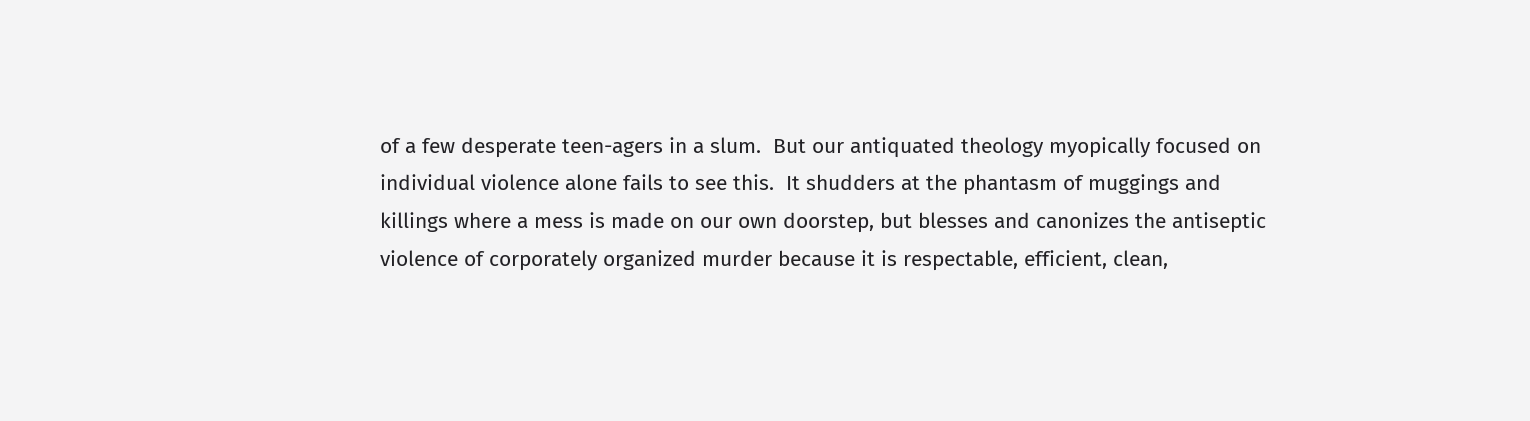of a few desperate teen-agers in a slum.  But our antiquated theology myopically focused on individual violence alone fails to see this.  It shudders at the phantasm of muggings and killings where a mess is made on our own doorstep, but blesses and canonizes the antiseptic violence of corporately organized murder because it is respectable, efficient, clean,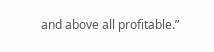and above all profitable.”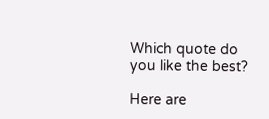Which quote do you like the best?

Here are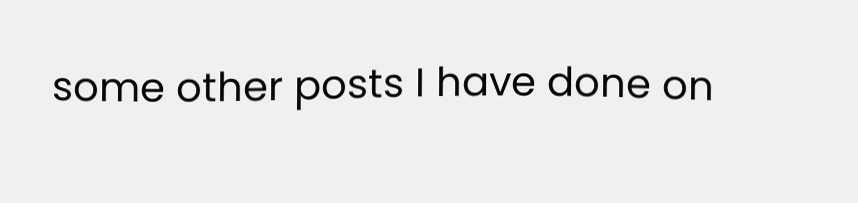some other posts I have done on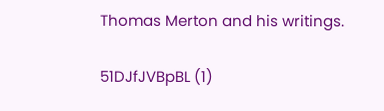Thomas Merton and his writings.

51DJfJVBpBL (1)